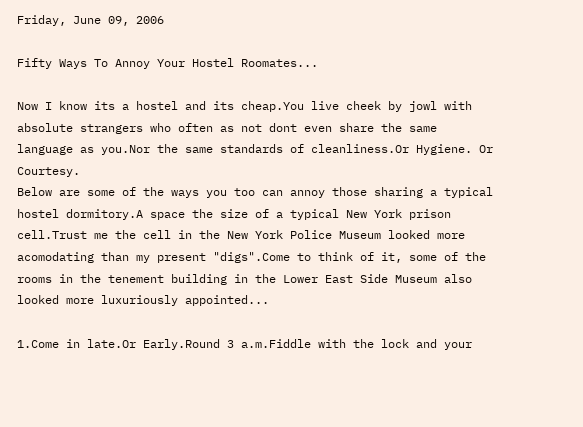Friday, June 09, 2006

Fifty Ways To Annoy Your Hostel Roomates...

Now I know its a hostel and its cheap.You live cheek by jowl with absolute strangers who often as not dont even share the same language as you.Nor the same standards of cleanliness.Or Hygiene. Or Courtesy.
Below are some of the ways you too can annoy those sharing a typical hostel dormitory.A space the size of a typical New York prison cell.Trust me the cell in the New York Police Museum looked more acomodating than my present "digs".Come to think of it, some of the rooms in the tenement building in the Lower East Side Museum also looked more luxuriously appointed...

1.Come in late.Or Early.Round 3 a.m.Fiddle with the lock and your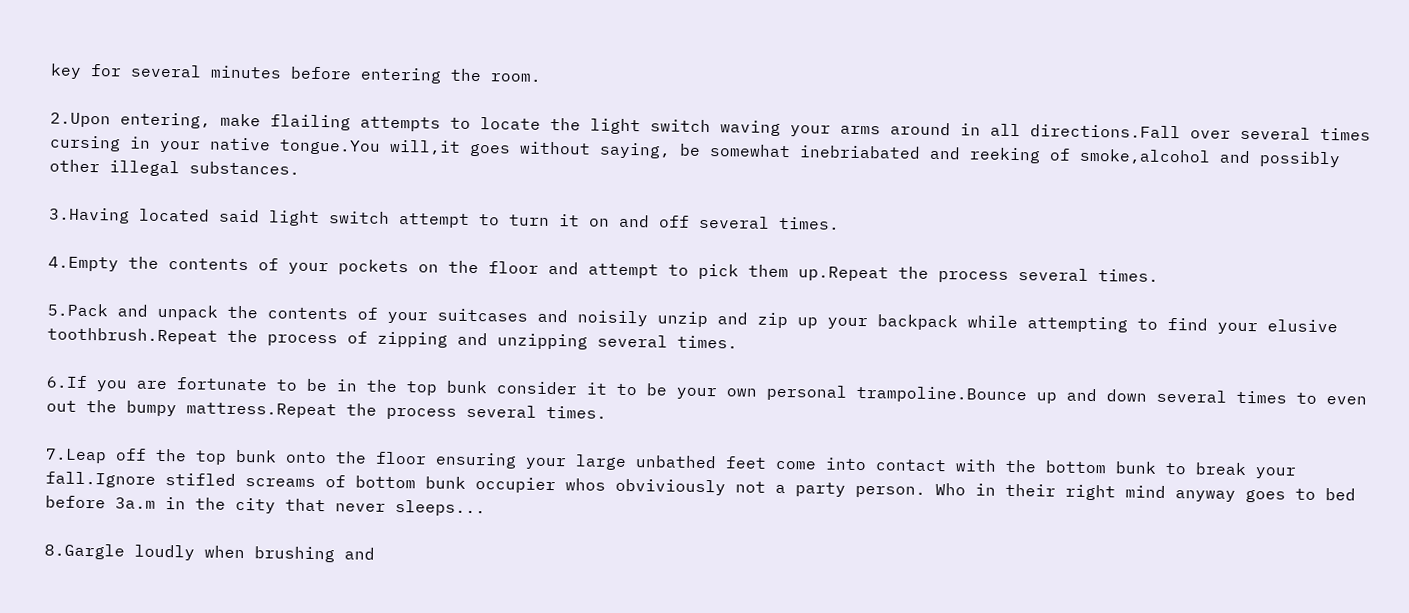key for several minutes before entering the room.

2.Upon entering, make flailing attempts to locate the light switch waving your arms around in all directions.Fall over several times cursing in your native tongue.You will,it goes without saying, be somewhat inebriabated and reeking of smoke,alcohol and possibly other illegal substances.

3.Having located said light switch attempt to turn it on and off several times.

4.Empty the contents of your pockets on the floor and attempt to pick them up.Repeat the process several times.

5.Pack and unpack the contents of your suitcases and noisily unzip and zip up your backpack while attempting to find your elusive toothbrush.Repeat the process of zipping and unzipping several times.

6.If you are fortunate to be in the top bunk consider it to be your own personal trampoline.Bounce up and down several times to even out the bumpy mattress.Repeat the process several times.

7.Leap off the top bunk onto the floor ensuring your large unbathed feet come into contact with the bottom bunk to break your fall.Ignore stifled screams of bottom bunk occupier whos obviviously not a party person. Who in their right mind anyway goes to bed before 3a.m in the city that never sleeps...

8.Gargle loudly when brushing and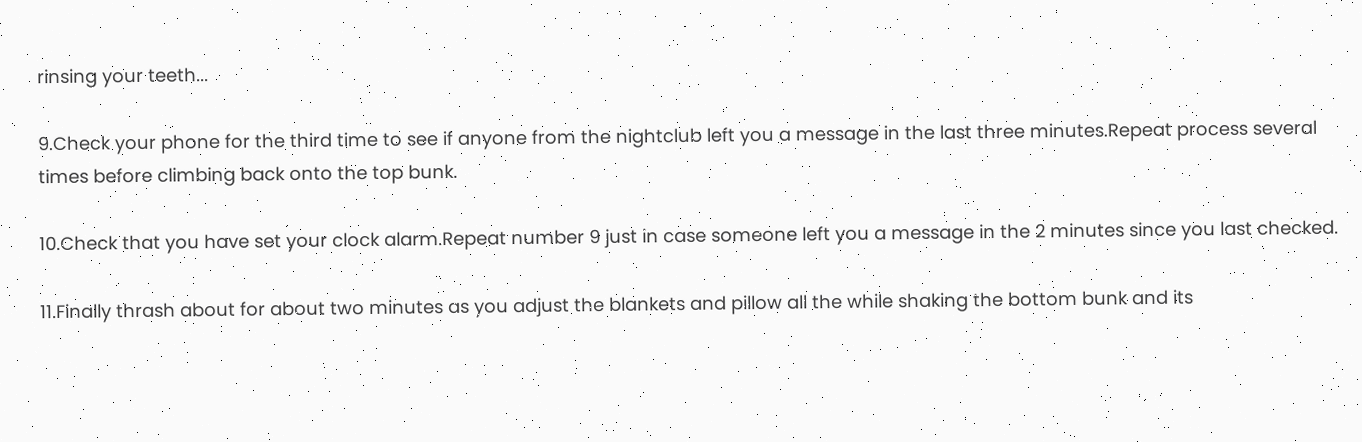rinsing your teeth...

9.Check your phone for the third time to see if anyone from the nightclub left you a message in the last three minutes.Repeat process several times before climbing back onto the top bunk.

10.Check that you have set your clock alarm.Repeat number 9 just in case someone left you a message in the 2 minutes since you last checked.

11.Finally thrash about for about two minutes as you adjust the blankets and pillow all the while shaking the bottom bunk and its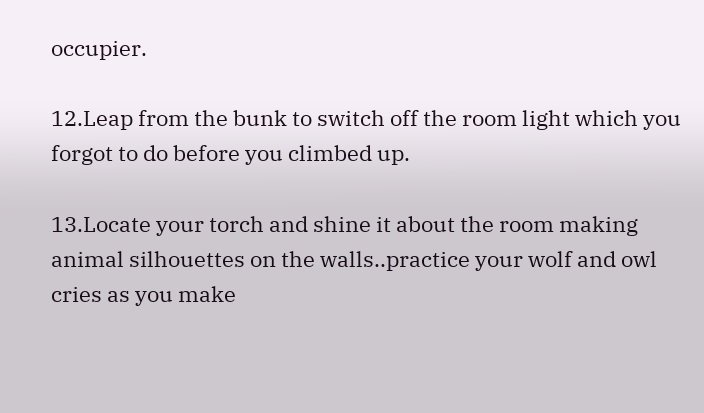occupier.

12.Leap from the bunk to switch off the room light which you forgot to do before you climbed up.

13.Locate your torch and shine it about the room making animal silhouettes on the walls..practice your wolf and owl cries as you make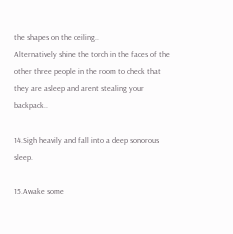the shapes on the ceiling..
Alternatively shine the torch in the faces of the other three people in the room to check that they are asleep and arent stealing your backpack..

14.Sigh heavily and fall into a deep sonorous sleep.

15.Awake some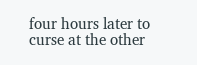four hours later to curse at the other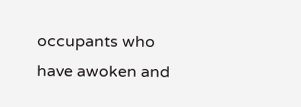occupants who have awoken and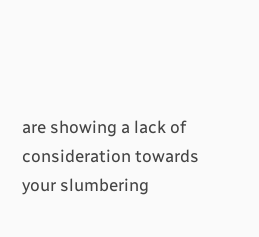are showing a lack of consideration towards your slumbering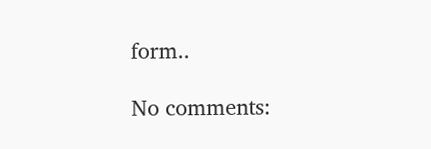form..

No comments: